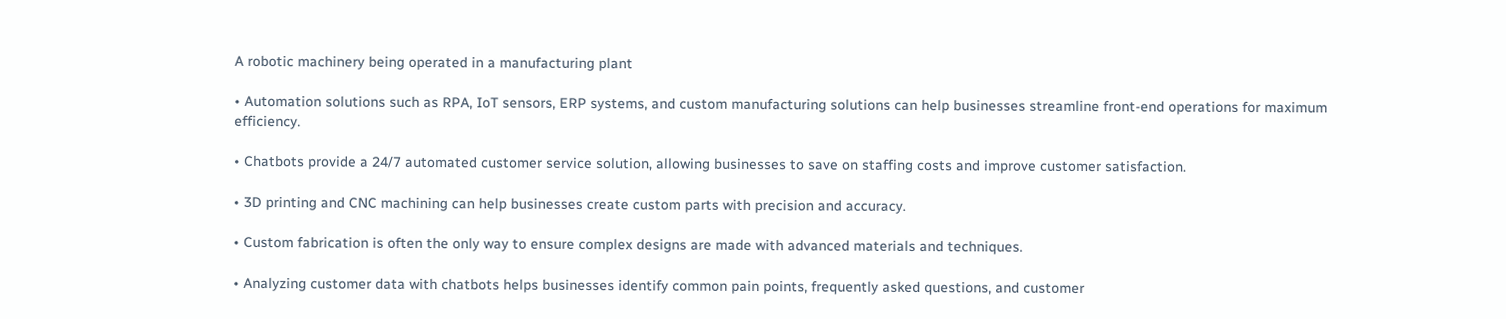A robotic machinery being operated in a manufacturing plant

• Automation solutions such as RPA, IoT sensors, ERP systems, and custom manufacturing solutions can help businesses streamline front-end operations for maximum efficiency.

• Chatbots provide a 24/7 automated customer service solution, allowing businesses to save on staffing costs and improve customer satisfaction.

• 3D printing and CNC machining can help businesses create custom parts with precision and accuracy.

• Custom fabrication is often the only way to ensure complex designs are made with advanced materials and techniques.

• Analyzing customer data with chatbots helps businesses identify common pain points, frequently asked questions, and customer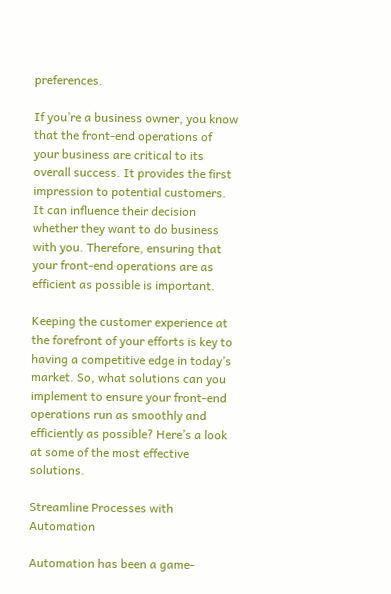preferences.

If you’re a business owner, you know that the front-end operations of your business are critical to its overall success. It provides the first impression to potential customers. It can influence their decision whether they want to do business with you. Therefore, ensuring that your front-end operations are as efficient as possible is important.

Keeping the customer experience at the forefront of your efforts is key to having a competitive edge in today’s market. So, what solutions can you implement to ensure your front-end operations run as smoothly and efficiently as possible? Here’s a look at some of the most effective solutions.

Streamline Processes with Automation

Automation has been a game-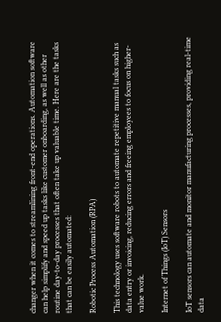changer when it comes to streamlining front-end operations. Automation software can help simplify and speed up tasks like customer onboarding, as well as other routine day-to-day processes that often take up valuable time. Here are the tasks that can be easily automated:

Robotic Process Automation (RPA)

This technology uses software robots to automate repetitive manual tasks such as data entry or invoicing, reducing errors and freeing employees to focus on higher-value work.

Internet of Things (IoT) Sensors

IoT sensors can automate and monitor manufacturing processes, providing real-time data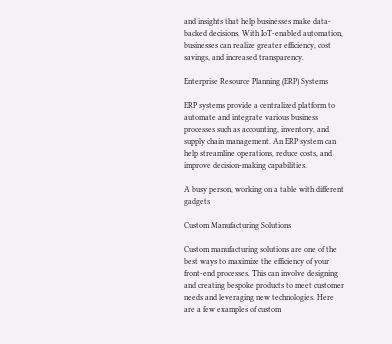and insights that help businesses make data-backed decisions. With IoT-enabled automation, businesses can realize greater efficiency, cost savings, and increased transparency.

Enterprise Resource Planning (ERP) Systems

ERP systems provide a centralized platform to automate and integrate various business processes such as accounting, inventory, and supply chain management. An ERP system can help streamline operations, reduce costs, and improve decision-making capabilities.

A busy person, working on a table with different gadgets

Custom Manufacturing Solutions

Custom manufacturing solutions are one of the best ways to maximize the efficiency of your front-end processes. This can involve designing and creating bespoke products to meet customer needs and leveraging new technologies. Here are a few examples of custom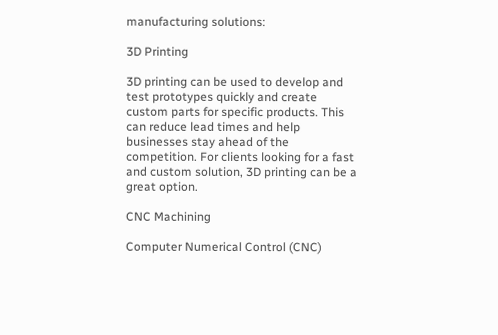manufacturing solutions:

3D Printing

3D printing can be used to develop and test prototypes quickly and create custom parts for specific products. This can reduce lead times and help businesses stay ahead of the competition. For clients looking for a fast and custom solution, 3D printing can be a great option.

CNC Machining

Computer Numerical Control (CNC)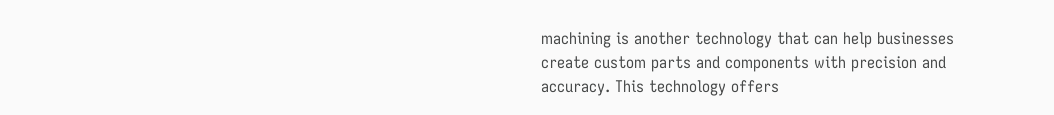machining is another technology that can help businesses create custom parts and components with precision and accuracy. This technology offers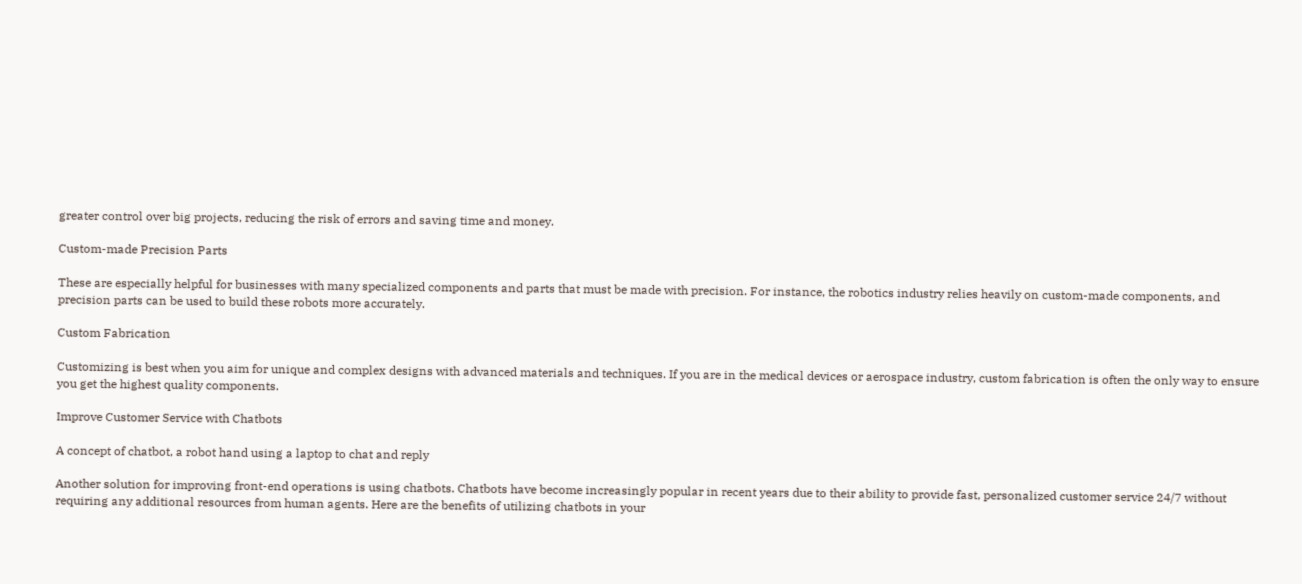greater control over big projects, reducing the risk of errors and saving time and money.

Custom-made Precision Parts

These are especially helpful for businesses with many specialized components and parts that must be made with precision. For instance, the robotics industry relies heavily on custom-made components, and precision parts can be used to build these robots more accurately.

Custom Fabrication

Customizing is best when you aim for unique and complex designs with advanced materials and techniques. If you are in the medical devices or aerospace industry, custom fabrication is often the only way to ensure you get the highest quality components.

Improve Customer Service with Chatbots

A concept of chatbot, a robot hand using a laptop to chat and reply

Another solution for improving front-end operations is using chatbots. Chatbots have become increasingly popular in recent years due to their ability to provide fast, personalized customer service 24/7 without requiring any additional resources from human agents. Here are the benefits of utilizing chatbots in your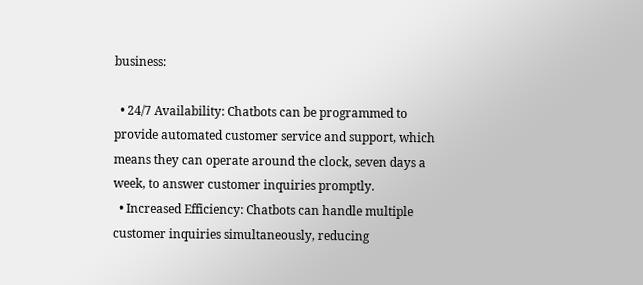business:

  • 24/7 Availability: Chatbots can be programmed to provide automated customer service and support, which means they can operate around the clock, seven days a week, to answer customer inquiries promptly.
  • Increased Efficiency: Chatbots can handle multiple customer inquiries simultaneously, reducing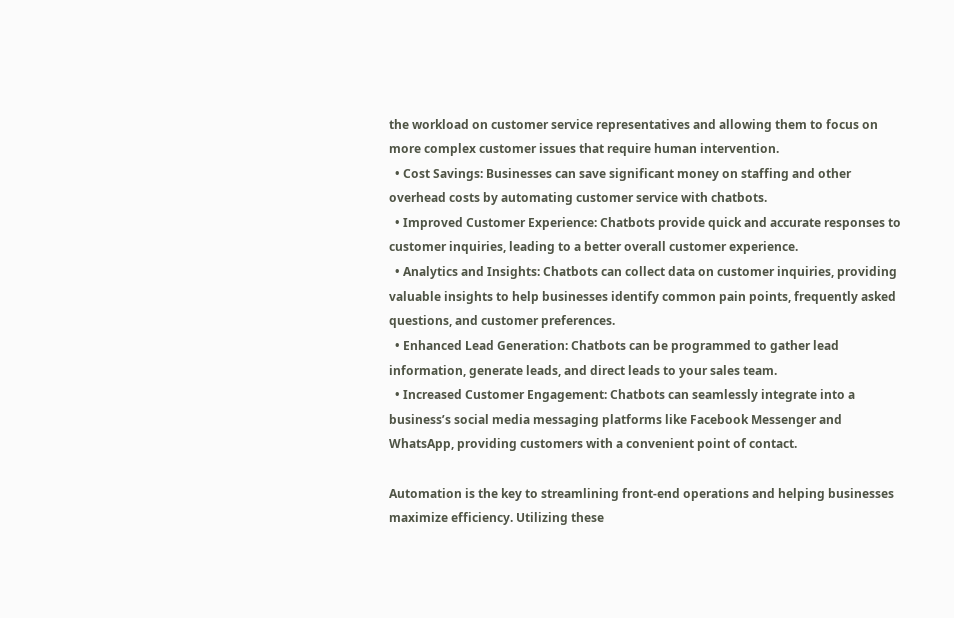the workload on customer service representatives and allowing them to focus on more complex customer issues that require human intervention.
  • Cost Savings: Businesses can save significant money on staffing and other overhead costs by automating customer service with chatbots.
  • Improved Customer Experience: Chatbots provide quick and accurate responses to customer inquiries, leading to a better overall customer experience.
  • Analytics and Insights: Chatbots can collect data on customer inquiries, providing valuable insights to help businesses identify common pain points, frequently asked questions, and customer preferences.
  • Enhanced Lead Generation: Chatbots can be programmed to gather lead information, generate leads, and direct leads to your sales team.
  • Increased Customer Engagement: Chatbots can seamlessly integrate into a business’s social media messaging platforms like Facebook Messenger and WhatsApp, providing customers with a convenient point of contact.

Automation is the key to streamlining front-end operations and helping businesses maximize efficiency. Utilizing these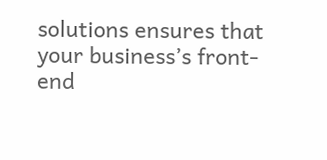solutions ensures that your business’s front-end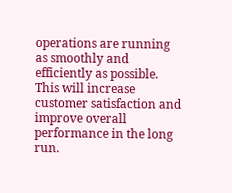operations are running as smoothly and efficiently as possible. This will increase customer satisfaction and improve overall performance in the long run.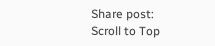Share post:
Scroll to Top